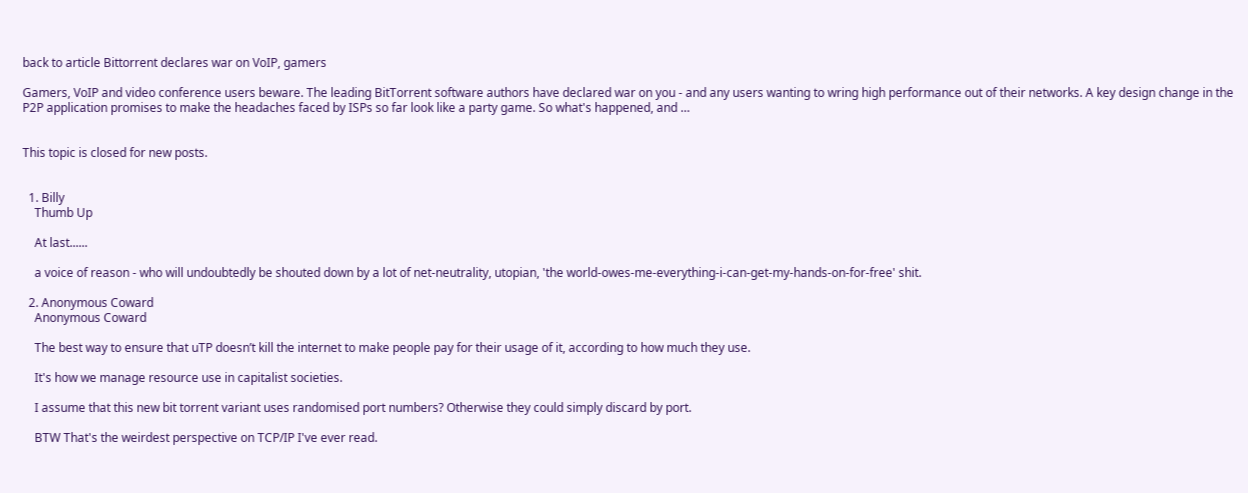back to article Bittorrent declares war on VoIP, gamers

Gamers, VoIP and video conference users beware. The leading BitTorrent software authors have declared war on you - and any users wanting to wring high performance out of their networks. A key design change in the P2P application promises to make the headaches faced by ISPs so far look like a party game. So what's happened, and …


This topic is closed for new posts.


  1. Billy
    Thumb Up

    At last......

    a voice of reason - who will undoubtedly be shouted down by a lot of net-neutrality, utopian, 'the world-owes-me-everything-i-can-get-my-hands-on-for-free' shit.

  2. Anonymous Coward
    Anonymous Coward

    The best way to ensure that uTP doesn’t kill the internet to make people pay for their usage of it, according to how much they use.

    It's how we manage resource use in capitalist societies.

    I assume that this new bit torrent variant uses randomised port numbers? Otherwise they could simply discard by port.

    BTW That's the weirdest perspective on TCP/IP I've ever read.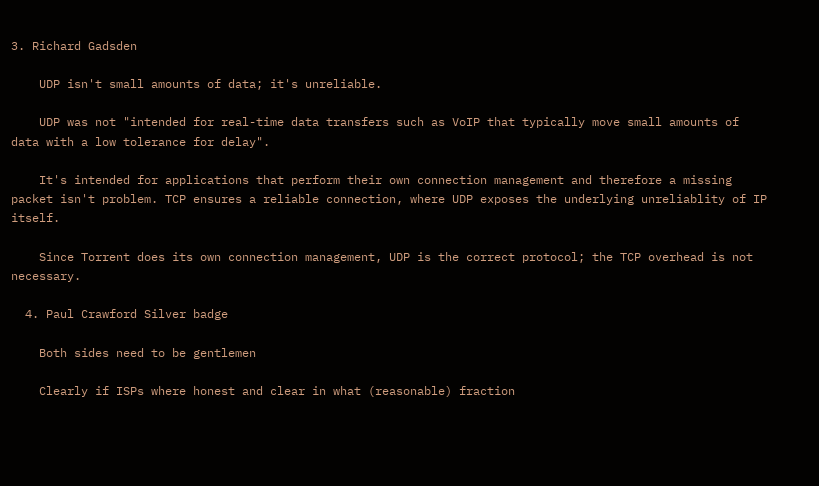3. Richard Gadsden

    UDP isn't small amounts of data; it's unreliable.

    UDP was not "intended for real-time data transfers such as VoIP that typically move small amounts of data with a low tolerance for delay".

    It's intended for applications that perform their own connection management and therefore a missing packet isn't problem. TCP ensures a reliable connection, where UDP exposes the underlying unreliablity of IP itself.

    Since Torrent does its own connection management, UDP is the correct protocol; the TCP overhead is not necessary.

  4. Paul Crawford Silver badge

    Both sides need to be gentlemen

    Clearly if ISPs where honest and clear in what (reasonable) fraction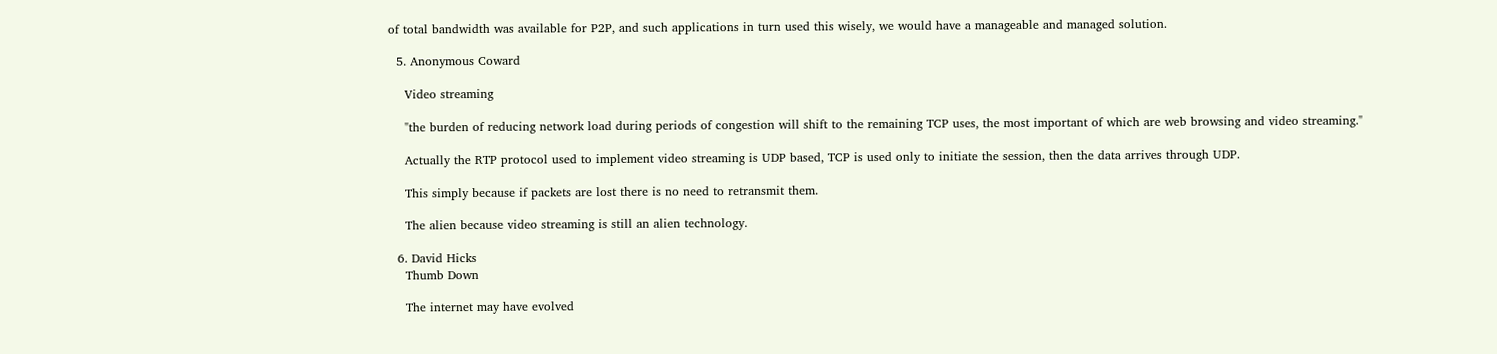of total bandwidth was available for P2P, and such applications in turn used this wisely, we would have a manageable and managed solution.

  5. Anonymous Coward

    Video streaming

    "the burden of reducing network load during periods of congestion will shift to the remaining TCP uses, the most important of which are web browsing and video streaming."

    Actually the RTP protocol used to implement video streaming is UDP based, TCP is used only to initiate the session, then the data arrives through UDP.

    This simply because if packets are lost there is no need to retransmit them.

    The alien because video streaming is still an alien technology.

  6. David Hicks
    Thumb Down

    The internet may have evolved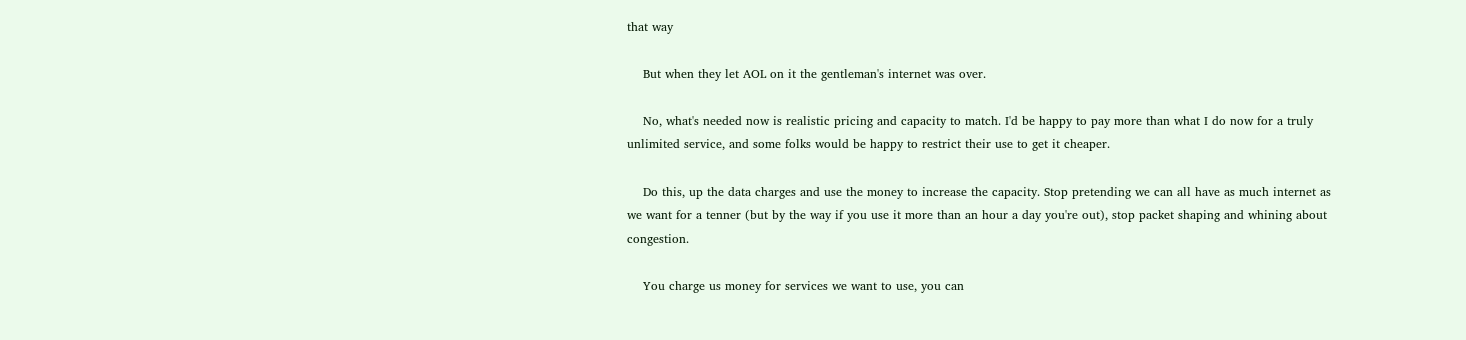that way

    But when they let AOL on it the gentleman's internet was over.

    No, what's needed now is realistic pricing and capacity to match. I'd be happy to pay more than what I do now for a truly unlimited service, and some folks would be happy to restrict their use to get it cheaper.

    Do this, up the data charges and use the money to increase the capacity. Stop pretending we can all have as much internet as we want for a tenner (but by the way if you use it more than an hour a day you're out), stop packet shaping and whining about congestion.

    You charge us money for services we want to use, you can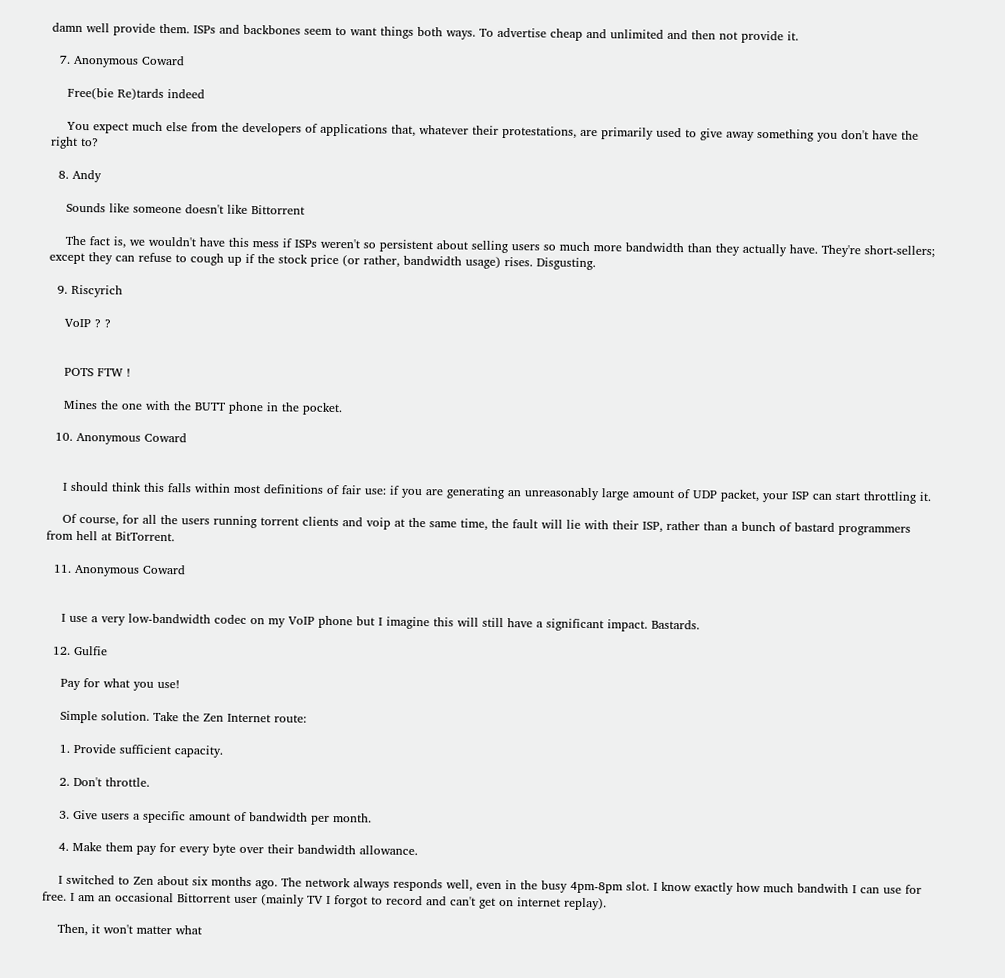damn well provide them. ISPs and backbones seem to want things both ways. To advertise cheap and unlimited and then not provide it.

  7. Anonymous Coward

    Free(bie Re)tards indeed

    You expect much else from the developers of applications that, whatever their protestations, are primarily used to give away something you don't have the right to?

  8. Andy

    Sounds like someone doesn't like Bittorrent

    The fact is, we wouldn't have this mess if ISPs weren't so persistent about selling users so much more bandwidth than they actually have. They're short-sellers; except they can refuse to cough up if the stock price (or rather, bandwidth usage) rises. Disgusting.

  9. Riscyrich

    VoIP ? ?


    POTS FTW !

    Mines the one with the BUTT phone in the pocket.

  10. Anonymous Coward


    I should think this falls within most definitions of fair use: if you are generating an unreasonably large amount of UDP packet, your ISP can start throttling it.

    Of course, for all the users running torrent clients and voip at the same time, the fault will lie with their ISP, rather than a bunch of bastard programmers from hell at BitTorrent.

  11. Anonymous Coward


    I use a very low-bandwidth codec on my VoIP phone but I imagine this will still have a significant impact. Bastards.

  12. Gulfie

    Pay for what you use!

    Simple solution. Take the Zen Internet route:

    1. Provide sufficient capacity.

    2. Don't throttle.

    3. Give users a specific amount of bandwidth per month.

    4. Make them pay for every byte over their bandwidth allowance.

    I switched to Zen about six months ago. The network always responds well, even in the busy 4pm-8pm slot. I know exactly how much bandwith I can use for free. I am an occasional Bittorrent user (mainly TV I forgot to record and can't get on internet replay).

    Then, it won't matter what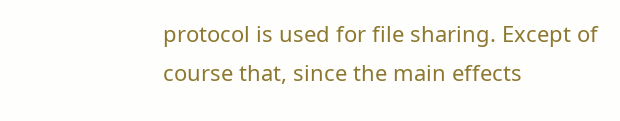protocol is used for file sharing. Except of course that, since the main effects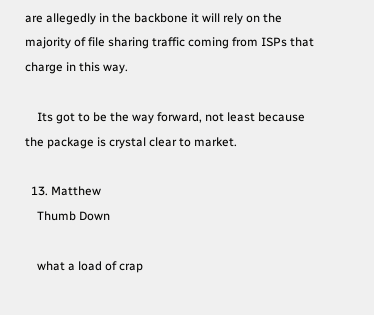are allegedly in the backbone it will rely on the majority of file sharing traffic coming from ISPs that charge in this way.

    Its got to be the way forward, not least because the package is crystal clear to market.

  13. Matthew
    Thumb Down

    what a load of crap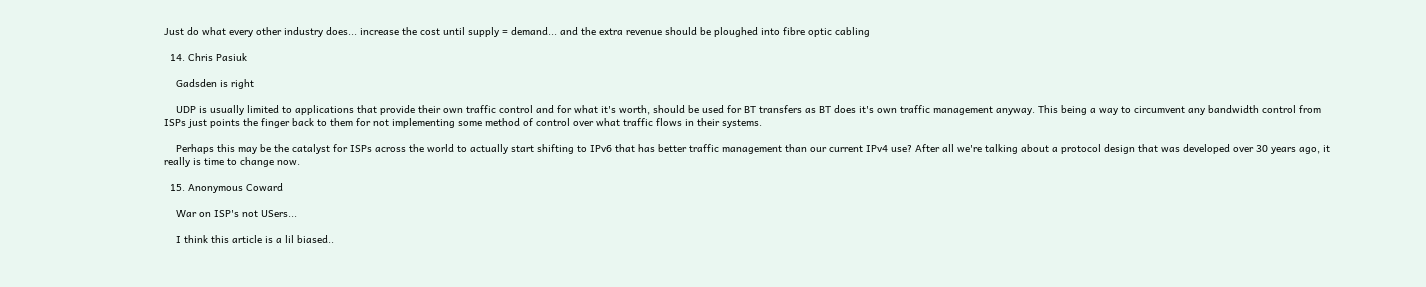Just do what every other industry does... increase the cost until supply = demand... and the extra revenue should be ploughed into fibre optic cabling

  14. Chris Pasiuk

    Gadsden is right

    UDP is usually limited to applications that provide their own traffic control and for what it's worth, should be used for BT transfers as BT does it's own traffic management anyway. This being a way to circumvent any bandwidth control from ISPs just points the finger back to them for not implementing some method of control over what traffic flows in their systems.

    Perhaps this may be the catalyst for ISPs across the world to actually start shifting to IPv6 that has better traffic management than our current IPv4 use? After all we're talking about a protocol design that was developed over 30 years ago, it really is time to change now.

  15. Anonymous Coward

    War on ISP's not USers...

    I think this article is a lil biased..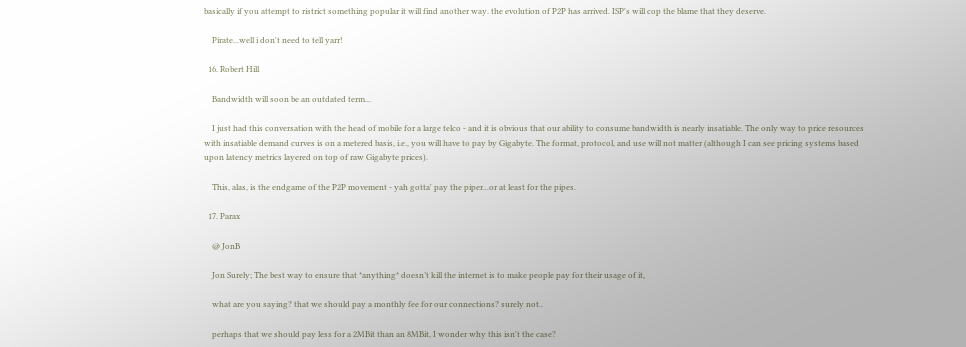basically if you attempt to ristrict something popular it will find another way. the evolution of P2P has arrived. ISP's will cop the blame that they deserve.

    Pirate...well i don't need to tell yarr!

  16. Robert Hill

    Bandwidth will soon be an outdated term...

    I just had this conversation with the head of mobile for a large telco - and it is obvious that our ability to consume bandwidth is nearly insatiable. The only way to price resources with insatiable demand curves is on a metered basis, i.e., you will have to pay by Gigabyte. The format, protocol, and use will not matter (although I can see pricing systems based upon latency metrics layered on top of raw Gigabyte prices).

    This, alas, is the endgame of the P2P movement - yah gotta' pay the piper...or at least for the pipes.

  17. Parax

    @ JonB

    Jon Surely; The best way to ensure that *anything* doesn’t kill the internet is to make people pay for their usage of it,

    what are you saying? that we should pay a monthly fee for our connections? surely not..

    perhaps that we should pay less for a 2MBit than an 8MBit, I wonder why this isn't the case?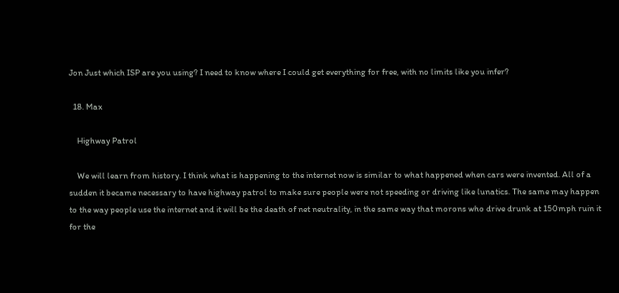Jon Just which ISP are you using? I need to know where I could get everything for free, with no limits like you infer?

  18. Max

    Highway Patrol

    We will learn from history. I think what is happening to the internet now is similar to what happened when cars were invented. All of a sudden it became necessary to have highway patrol to make sure people were not speeding or driving like lunatics. The same may happen to the way people use the internet and it will be the death of net neutrality, in the same way that morons who drive drunk at 150mph ruin it for the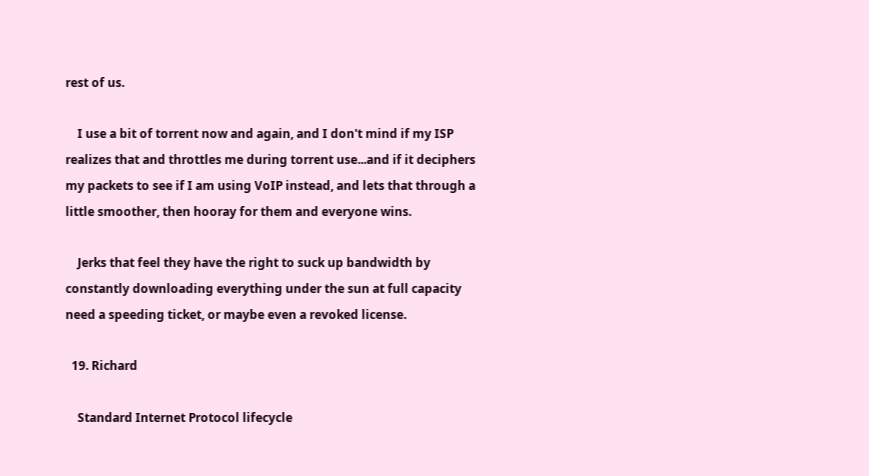rest of us.

    I use a bit of torrent now and again, and I don't mind if my ISP realizes that and throttles me during torrent use...and if it deciphers my packets to see if I am using VoIP instead, and lets that through a little smoother, then hooray for them and everyone wins.

    Jerks that feel they have the right to suck up bandwidth by constantly downloading everything under the sun at full capacity need a speeding ticket, or maybe even a revoked license.

  19. Richard

    Standard Internet Protocol lifecycle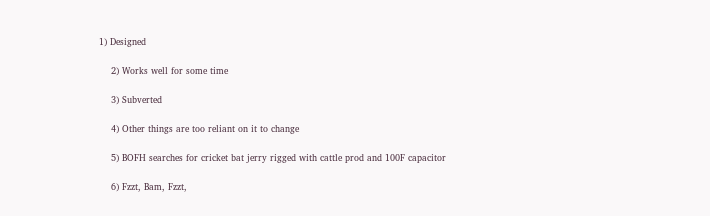1) Designed

    2) Works well for some time

    3) Subverted

    4) Other things are too reliant on it to change

    5) BOFH searches for cricket bat jerry rigged with cattle prod and 100F capacitor

    6) Fzzt, Bam, Fzzt,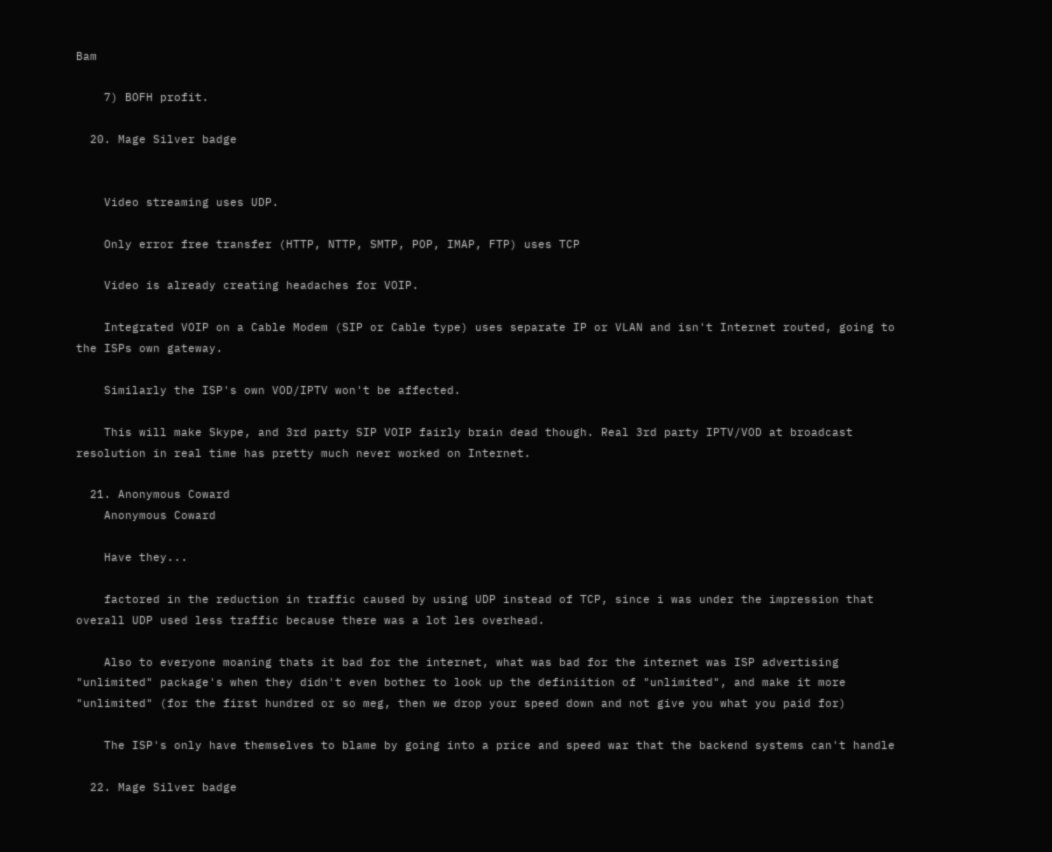Bam

    7) BOFH profit.

  20. Mage Silver badge


    Video streaming uses UDP.

    Only error free transfer (HTTP, NTTP, SMTP, POP, IMAP, FTP) uses TCP

    Video is already creating headaches for VOIP.

    Integrated VOIP on a Cable Modem (SIP or Cable type) uses separate IP or VLAN and isn't Internet routed, going to the ISPs own gateway.

    Similarly the ISP's own VOD/IPTV won't be affected.

    This will make Skype, and 3rd party SIP VOIP fairly brain dead though. Real 3rd party IPTV/VOD at broadcast resolution in real time has pretty much never worked on Internet.

  21. Anonymous Coward
    Anonymous Coward

    Have they...

    factored in the reduction in traffic caused by using UDP instead of TCP, since i was under the impression that overall UDP used less traffic because there was a lot les overhead.

    Also to everyone moaning thats it bad for the internet, what was bad for the internet was ISP advertising "unlimited" package's when they didn't even bother to look up the definiition of "unlimited", and make it more "unlimited" (for the first hundred or so meg, then we drop your speed down and not give you what you paid for)

    The ISP's only have themselves to blame by going into a price and speed war that the backend systems can't handle

  22. Mage Silver badge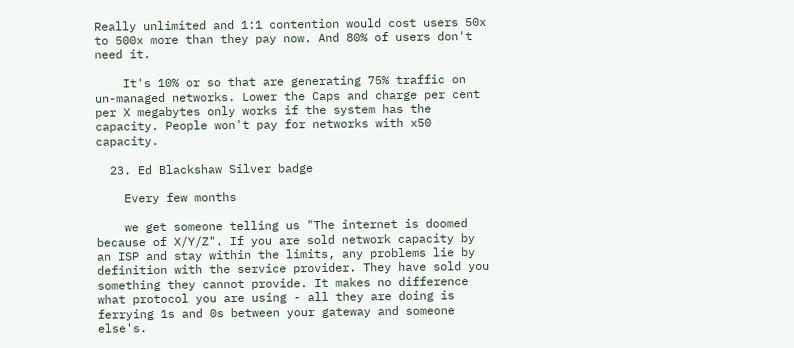Really unlimited and 1:1 contention would cost users 50x to 500x more than they pay now. And 80% of users don't need it.

    It's 10% or so that are generating 75% traffic on un-managed networks. Lower the Caps and charge per cent per X megabytes only works if the system has the capacity. People won't pay for networks with x50 capacity.

  23. Ed Blackshaw Silver badge

    Every few months

    we get someone telling us "The internet is doomed because of X/Y/Z". If you are sold network capacity by an ISP and stay within the limits, any problems lie by definition with the service provider. They have sold you something they cannot provide. It makes no difference what protocol you are using - all they are doing is ferrying 1s and 0s between your gateway and someone else's.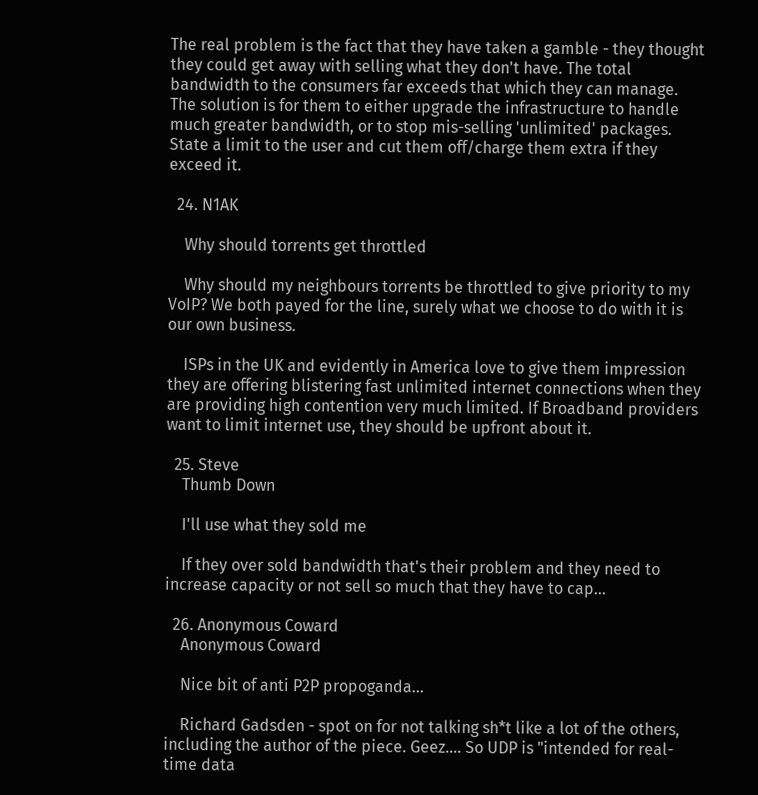The real problem is the fact that they have taken a gamble - they thought they could get away with selling what they don't have. The total bandwidth to the consumers far exceeds that which they can manage. The solution is for them to either upgrade the infrastructure to handle much greater bandwidth, or to stop mis-selling 'unlimited' packages. State a limit to the user and cut them off/charge them extra if they exceed it.

  24. N1AK

    Why should torrents get throttled

    Why should my neighbours torrents be throttled to give priority to my VoIP? We both payed for the line, surely what we choose to do with it is our own business.

    ISPs in the UK and evidently in America love to give them impression they are offering blistering fast unlimited internet connections when they are providing high contention very much limited. If Broadband providers want to limit internet use, they should be upfront about it.

  25. Steve
    Thumb Down

    I'll use what they sold me

    If they over sold bandwidth that's their problem and they need to increase capacity or not sell so much that they have to cap...

  26. Anonymous Coward
    Anonymous Coward

    Nice bit of anti P2P propoganda...

    Richard Gadsden - spot on for not talking sh*t like a lot of the others, including the author of the piece. Geez.... So UDP is "intended for real-time data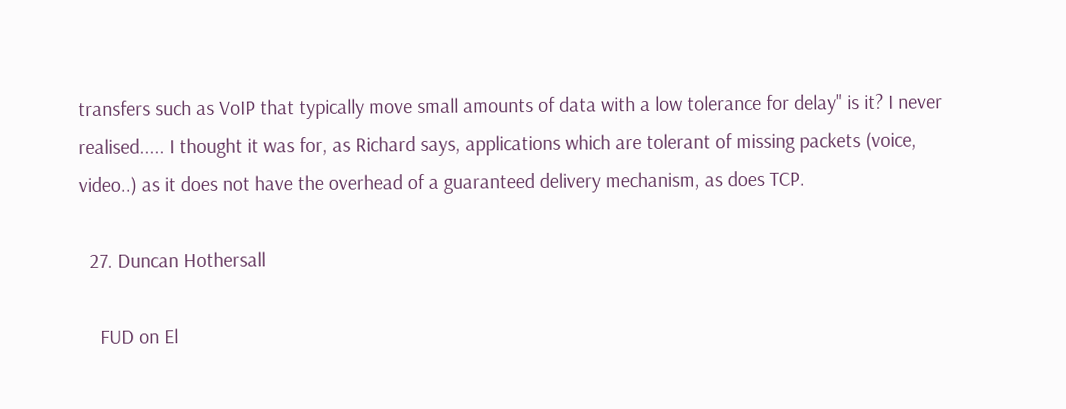transfers such as VoIP that typically move small amounts of data with a low tolerance for delay" is it? I never realised..... I thought it was for, as Richard says, applications which are tolerant of missing packets (voice, video..) as it does not have the overhead of a guaranteed delivery mechanism, as does TCP.

  27. Duncan Hothersall

    FUD on El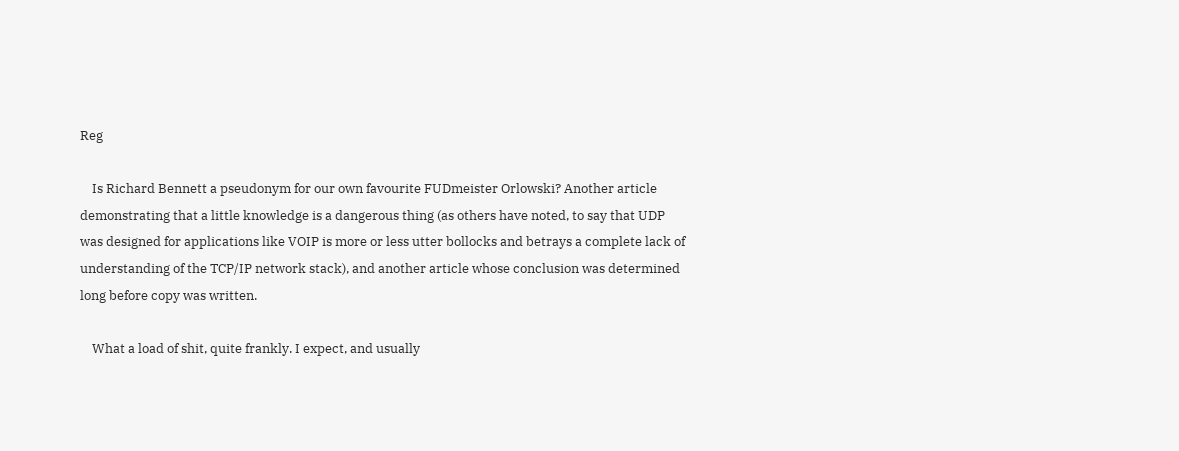Reg

    Is Richard Bennett a pseudonym for our own favourite FUDmeister Orlowski? Another article demonstrating that a little knowledge is a dangerous thing (as others have noted, to say that UDP was designed for applications like VOIP is more or less utter bollocks and betrays a complete lack of understanding of the TCP/IP network stack), and another article whose conclusion was determined long before copy was written.

    What a load of shit, quite frankly. I expect, and usually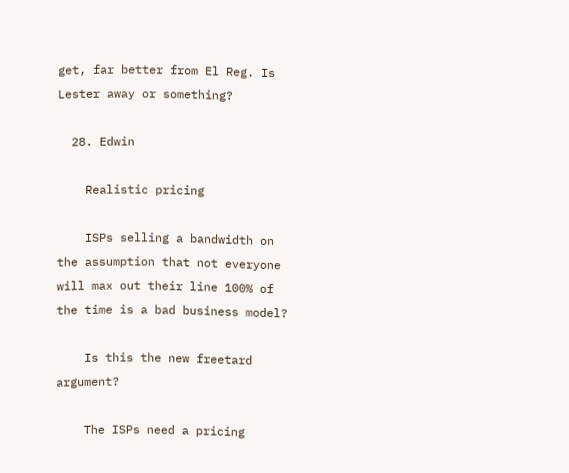get, far better from El Reg. Is Lester away or something?

  28. Edwin

    Realistic pricing

    ISPs selling a bandwidth on the assumption that not everyone will max out their line 100% of the time is a bad business model?

    Is this the new freetard argument?

    The ISPs need a pricing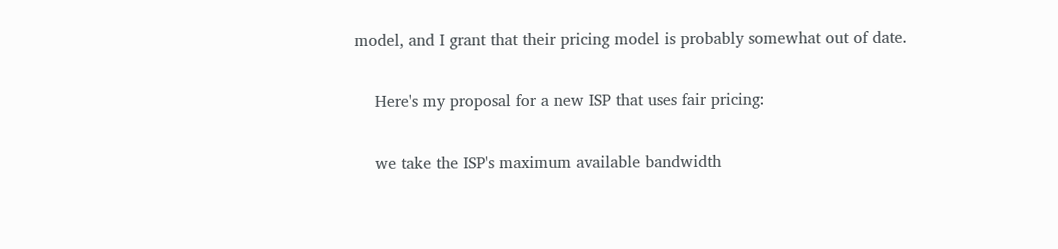model, and I grant that their pricing model is probably somewhat out of date.

    Here's my proposal for a new ISP that uses fair pricing:

    we take the ISP's maximum available bandwidth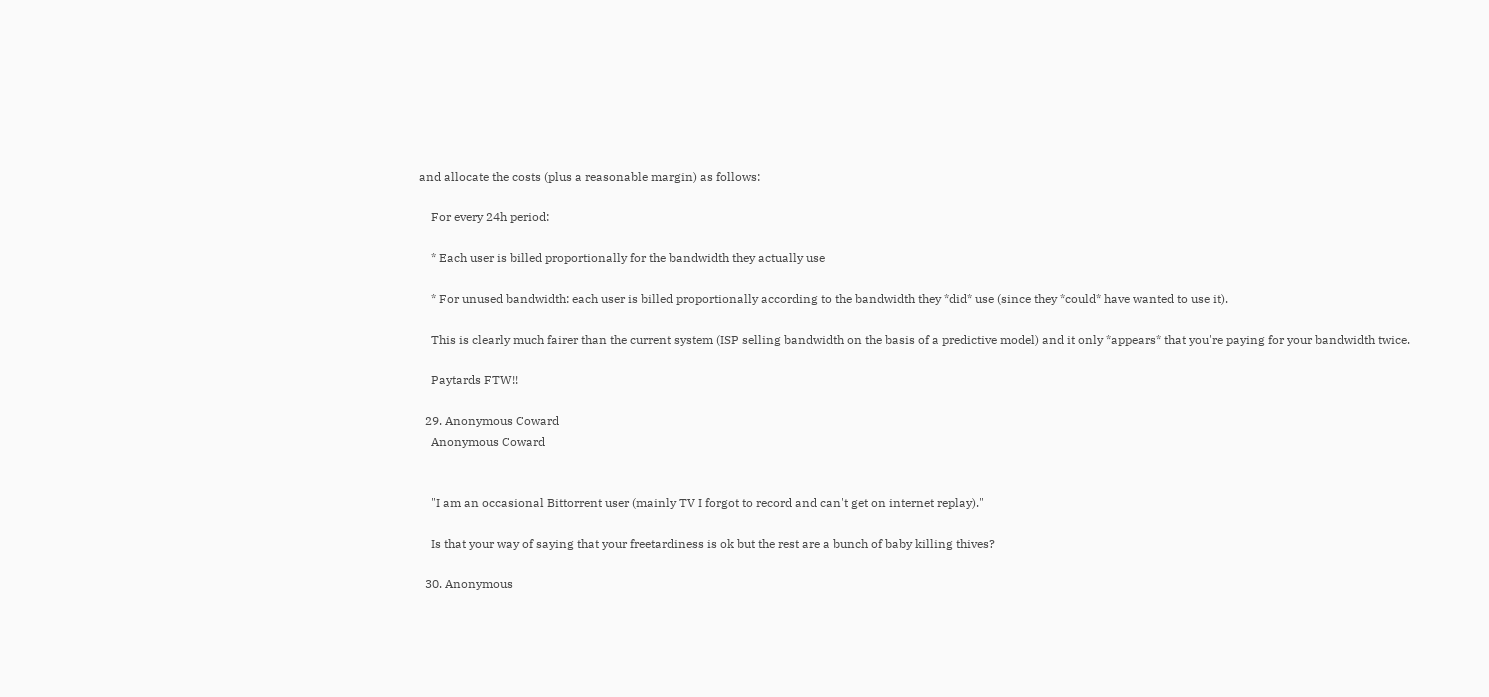and allocate the costs (plus a reasonable margin) as follows:

    For every 24h period:

    * Each user is billed proportionally for the bandwidth they actually use

    * For unused bandwidth: each user is billed proportionally according to the bandwidth they *did* use (since they *could* have wanted to use it).

    This is clearly much fairer than the current system (ISP selling bandwidth on the basis of a predictive model) and it only *appears* that you're paying for your bandwidth twice.

    Paytards FTW!!

  29. Anonymous Coward
    Anonymous Coward


    "I am an occasional Bittorrent user (mainly TV I forgot to record and can't get on internet replay)."

    Is that your way of saying that your freetardiness is ok but the rest are a bunch of baby killing thives?

  30. Anonymous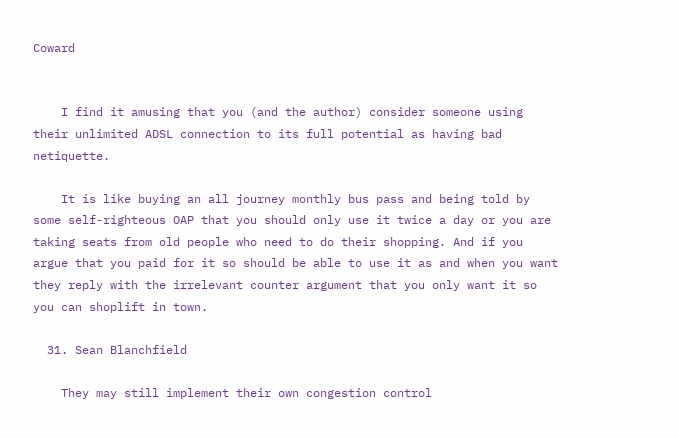Coward


    I find it amusing that you (and the author) consider someone using their unlimited ADSL connection to its full potential as having bad netiquette.

    It is like buying an all journey monthly bus pass and being told by some self-righteous OAP that you should only use it twice a day or you are taking seats from old people who need to do their shopping. And if you argue that you paid for it so should be able to use it as and when you want they reply with the irrelevant counter argument that you only want it so you can shoplift in town.

  31. Sean Blanchfield

    They may still implement their own congestion control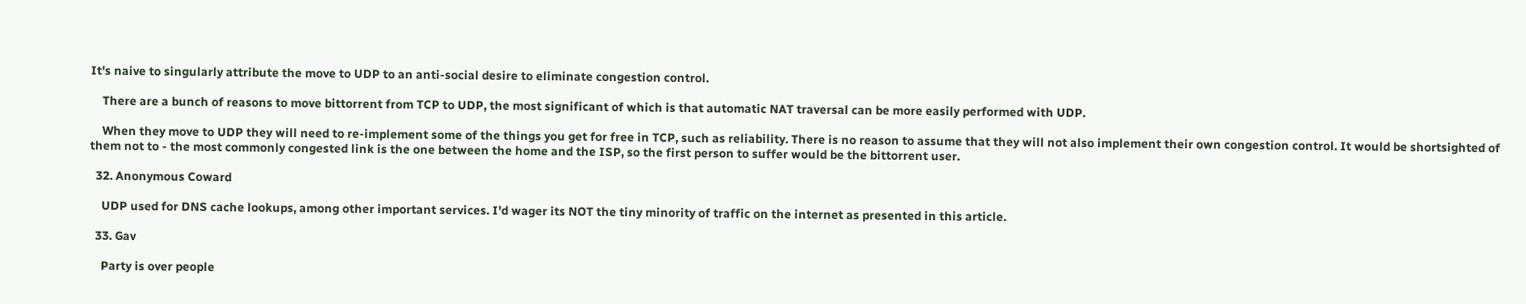It's naive to singularly attribute the move to UDP to an anti-social desire to eliminate congestion control.

    There are a bunch of reasons to move bittorrent from TCP to UDP, the most significant of which is that automatic NAT traversal can be more easily performed with UDP.

    When they move to UDP they will need to re-implement some of the things you get for free in TCP, such as reliability. There is no reason to assume that they will not also implement their own congestion control. It would be shortsighted of them not to - the most commonly congested link is the one between the home and the ISP, so the first person to suffer would be the bittorrent user.

  32. Anonymous Coward

    UDP used for DNS cache lookups, among other important services. I'd wager its NOT the tiny minority of traffic on the internet as presented in this article.

  33. Gav

    Party is over people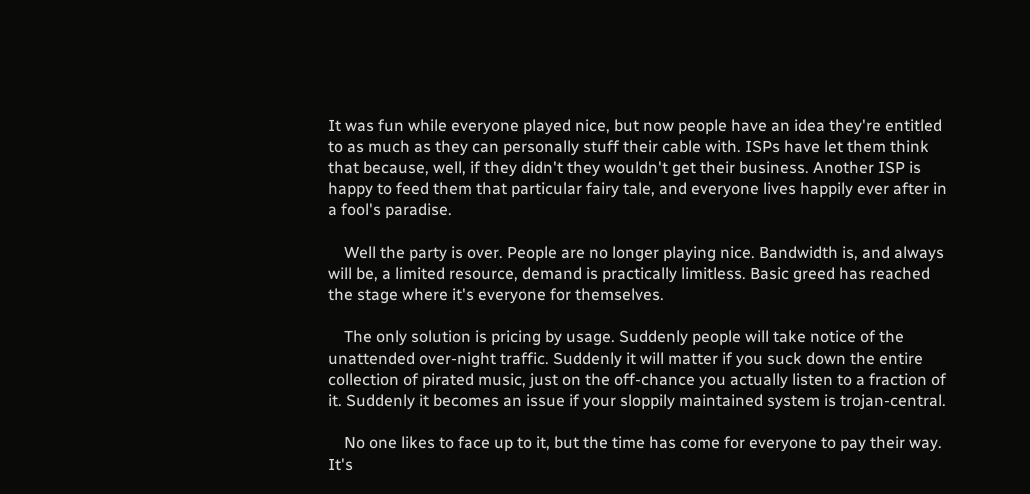It was fun while everyone played nice, but now people have an idea they're entitled to as much as they can personally stuff their cable with. ISPs have let them think that because, well, if they didn't they wouldn't get their business. Another ISP is happy to feed them that particular fairy tale, and everyone lives happily ever after in a fool's paradise.

    Well the party is over. People are no longer playing nice. Bandwidth is, and always will be, a limited resource, demand is practically limitless. Basic greed has reached the stage where it's everyone for themselves.

    The only solution is pricing by usage. Suddenly people will take notice of the unattended over-night traffic. Suddenly it will matter if you suck down the entire collection of pirated music, just on the off-chance you actually listen to a fraction of it. Suddenly it becomes an issue if your sloppily maintained system is trojan-central.

    No one likes to face up to it, but the time has come for everyone to pay their way. It's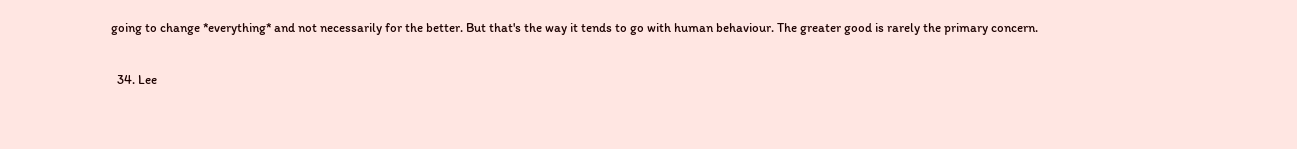going to change *everything* and not necessarily for the better. But that's the way it tends to go with human behaviour. The greater good is rarely the primary concern.

  34. Lee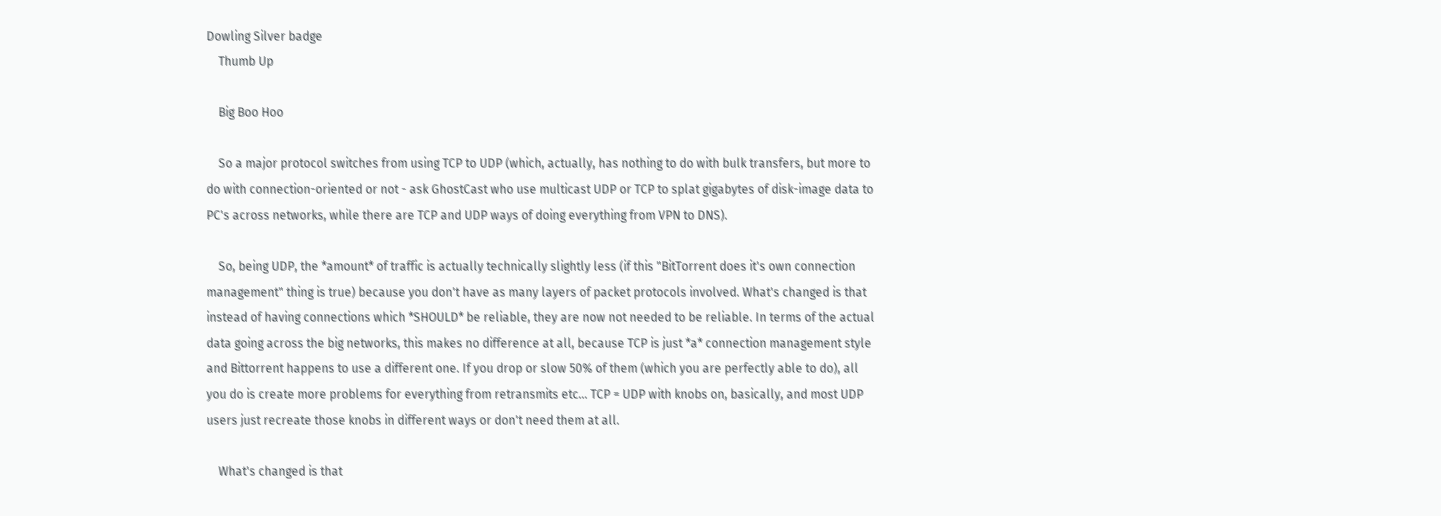Dowling Silver badge
    Thumb Up

    Big Boo Hoo

    So a major protocol switches from using TCP to UDP (which, actually, has nothing to do with bulk transfers, but more to do with connection-oriented or not - ask GhostCast who use multicast UDP or TCP to splat gigabytes of disk-image data to PC's across networks, while there are TCP and UDP ways of doing everything from VPN to DNS).

    So, being UDP, the *amount* of traffic is actually technically slightly less (if this "BitTorrent does it's own connection management" thing is true) because you don't have as many layers of packet protocols involved. What's changed is that instead of having connections which *SHOULD* be reliable, they are now not needed to be reliable. In terms of the actual data going across the big networks, this makes no difference at all, because TCP is just *a* connection management style and Bittorrent happens to use a different one. If you drop or slow 50% of them (which you are perfectly able to do), all you do is create more problems for everything from retransmits etc... TCP = UDP with knobs on, basically, and most UDP users just recreate those knobs in different ways or don't need them at all.

    What's changed is that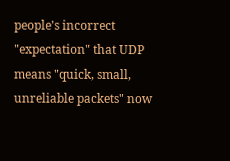people's incorrect "expectation" that UDP means "quick, small, unreliable packets" now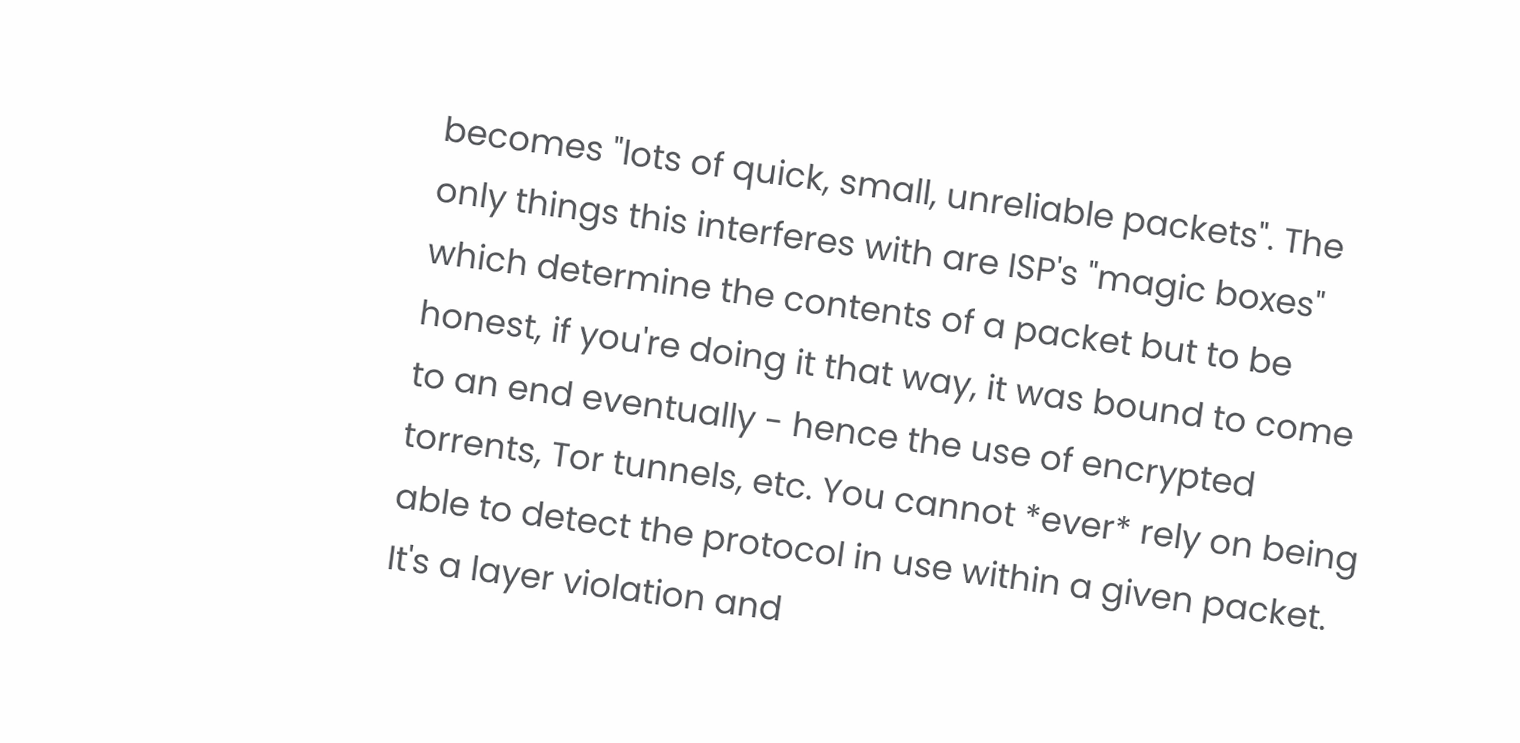becomes "lots of quick, small, unreliable packets". The only things this interferes with are ISP's "magic boxes" which determine the contents of a packet but to be honest, if you're doing it that way, it was bound to come to an end eventually - hence the use of encrypted torrents, Tor tunnels, etc. You cannot *ever* rely on being able to detect the protocol in use within a given packet. It's a layer violation and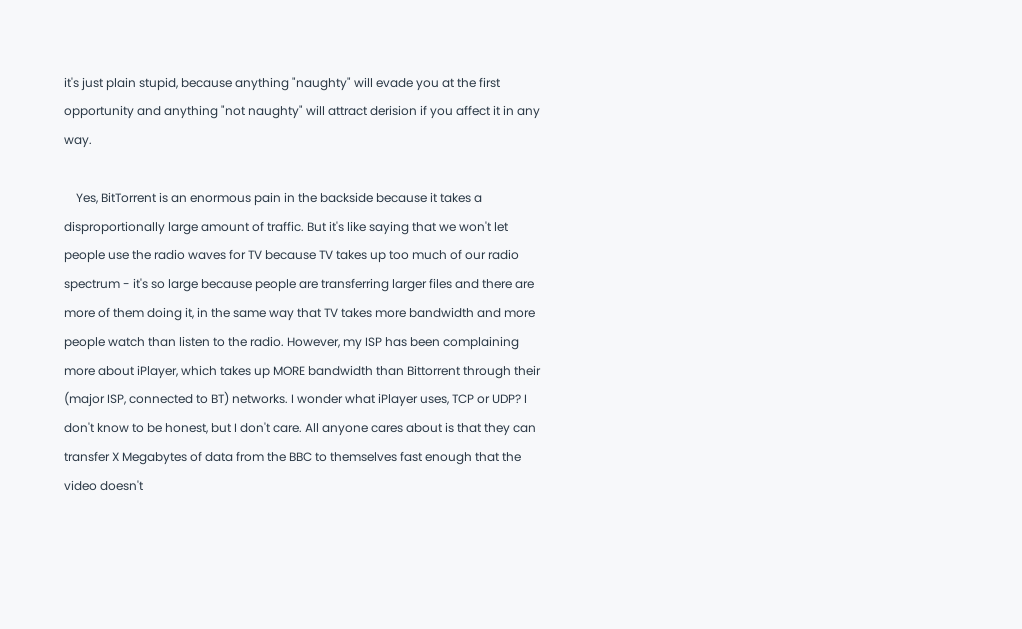it's just plain stupid, because anything "naughty" will evade you at the first opportunity and anything "not naughty" will attract derision if you affect it in any way.

    Yes, BitTorrent is an enormous pain in the backside because it takes a disproportionally large amount of traffic. But it's like saying that we won't let people use the radio waves for TV because TV takes up too much of our radio spectrum - it's so large because people are transferring larger files and there are more of them doing it, in the same way that TV takes more bandwidth and more people watch than listen to the radio. However, my ISP has been complaining more about iPlayer, which takes up MORE bandwidth than Bittorrent through their (major ISP, connected to BT) networks. I wonder what iPlayer uses, TCP or UDP? I don't know to be honest, but I don't care. All anyone cares about is that they can transfer X Megabytes of data from the BBC to themselves fast enough that the video doesn't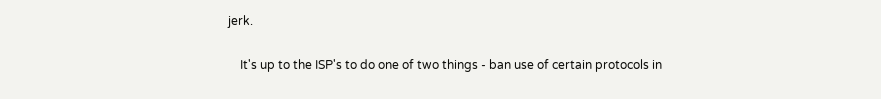jerk.

    It's up to the ISP's to do one of two things - ban use of certain protocols in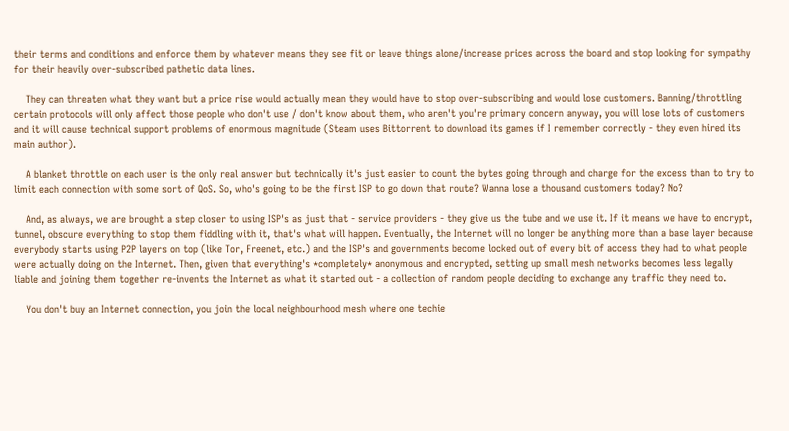their terms and conditions and enforce them by whatever means they see fit or leave things alone/increase prices across the board and stop looking for sympathy for their heavily over-subscribed pathetic data lines.

    They can threaten what they want but a price rise would actually mean they would have to stop over-subscribing and would lose customers. Banning/throttling certain protocols will only affect those people who don't use / don't know about them, who aren't you're primary concern anyway, you will lose lots of customers and it will cause technical support problems of enormous magnitude (Steam uses Bittorrent to download its games if I remember correctly - they even hired its main author).

    A blanket throttle on each user is the only real answer but technically it's just easier to count the bytes going through and charge for the excess than to try to limit each connection with some sort of QoS. So, who's going to be the first ISP to go down that route? Wanna lose a thousand customers today? No?

    And, as always, we are brought a step closer to using ISP's as just that - service providers - they give us the tube and we use it. If it means we have to encrypt, tunnel, obscure everything to stop them fiddling with it, that's what will happen. Eventually, the Internet will no longer be anything more than a base layer because everybody starts using P2P layers on top (like Tor, Freenet, etc.) and the ISP's and governments become locked out of every bit of access they had to what people were actually doing on the Internet. Then, given that everything's *completely* anonymous and encrypted, setting up small mesh networks becomes less legally liable and joining them together re-invents the Internet as what it started out - a collection of random people deciding to exchange any traffic they need to.

    You don't buy an Internet connection, you join the local neighbourhood mesh where one techie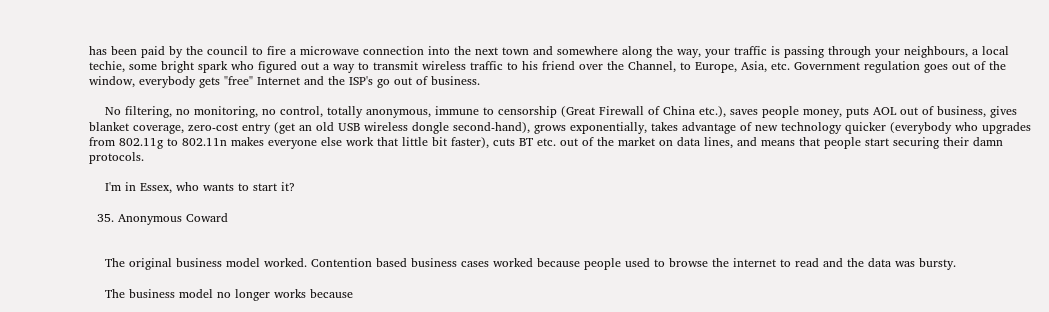has been paid by the council to fire a microwave connection into the next town and somewhere along the way, your traffic is passing through your neighbours, a local techie, some bright spark who figured out a way to transmit wireless traffic to his friend over the Channel, to Europe, Asia, etc. Government regulation goes out of the window, everybody gets "free" Internet and the ISP's go out of business.

    No filtering, no monitoring, no control, totally anonymous, immune to censorship (Great Firewall of China etc.), saves people money, puts AOL out of business, gives blanket coverage, zero-cost entry (get an old USB wireless dongle second-hand), grows exponentially, takes advantage of new technology quicker (everybody who upgrades from 802.11g to 802.11n makes everyone else work that little bit faster), cuts BT etc. out of the market on data lines, and means that people start securing their damn protocols.

    I'm in Essex, who wants to start it?

  35. Anonymous Coward


    The original business model worked. Contention based business cases worked because people used to browse the internet to read and the data was bursty.

    The business model no longer works because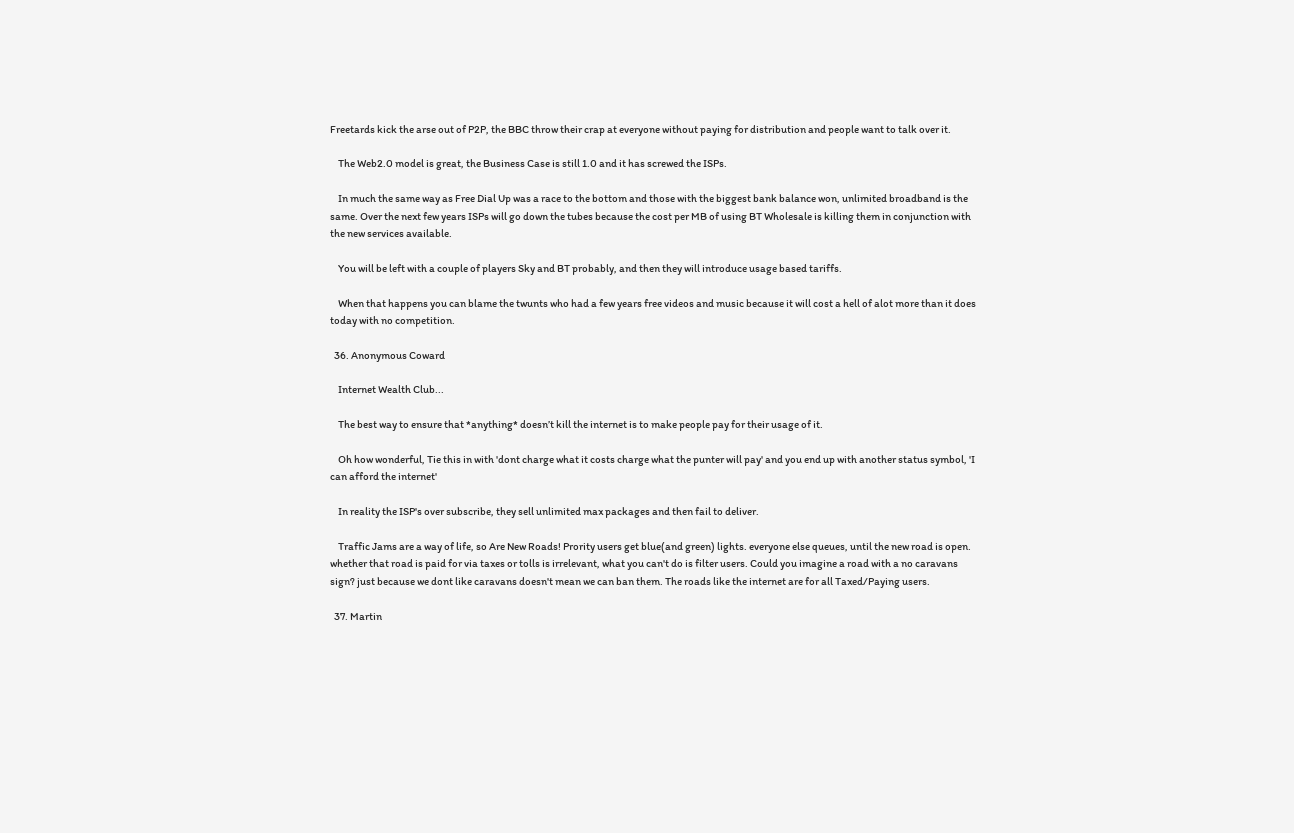Freetards kick the arse out of P2P, the BBC throw their crap at everyone without paying for distribution and people want to talk over it.

    The Web2.0 model is great, the Business Case is still 1.0 and it has screwed the ISPs.

    In much the same way as Free Dial Up was a race to the bottom and those with the biggest bank balance won, unlimited broadband is the same. Over the next few years ISPs will go down the tubes because the cost per MB of using BT Wholesale is killing them in conjunction with the new services available.

    You will be left with a couple of players Sky and BT probably, and then they will introduce usage based tariffs.

    When that happens you can blame the twunts who had a few years free videos and music because it will cost a hell of alot more than it does today with no competition.

  36. Anonymous Coward

    Internet Wealth Club...

    The best way to ensure that *anything* doesn’t kill the internet is to make people pay for their usage of it.

    Oh how wonderful, Tie this in with 'dont charge what it costs charge what the punter will pay' and you end up with another status symbol, 'I can afford the internet'

    In reality the ISP's over subscribe, they sell unlimited max packages and then fail to deliver.

    Traffic Jams are a way of life, so Are New Roads! Prority users get blue(and green) lights. everyone else queues, until the new road is open. whether that road is paid for via taxes or tolls is irrelevant, what you can't do is filter users. Could you imagine a road with a no caravans sign? just because we dont like caravans doesn't mean we can ban them. The roads like the internet are for all Taxed/Paying users.

  37. Martin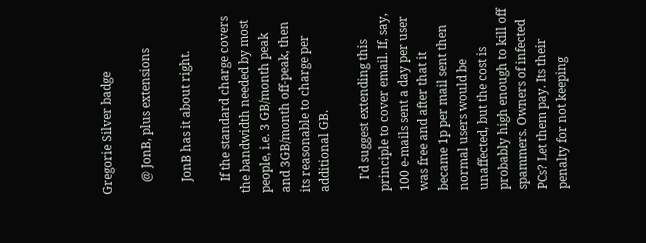Gregorie Silver badge

    @ JonB, plus extensions

    JonB has it about right.

    If the standard charge covers the bandwidth needed by most people, i.e. 3 GB/month peak and 3GB/month off-peak, then its reasonable to charge per additional GB.

    I'd suggest extending this principle to cover email. If, say, 100 e-mails sent a day per user was free and after that it became 1p per mail sent then normal users would be unaffected, but the cost is probably high enough to kill off spammers. Owners of infected PCs? Let them pay. Its their penalty for not keeping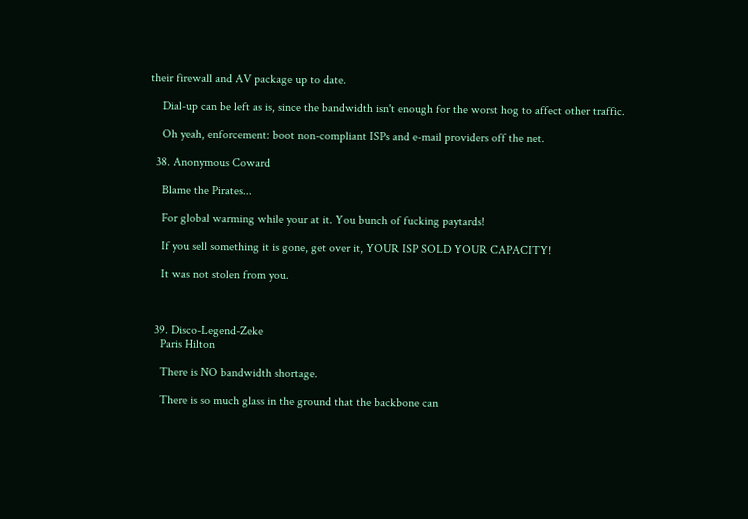their firewall and AV package up to date.

    Dial-up can be left as is, since the bandwidth isn't enough for the worst hog to affect other traffic.

    Oh yeah, enforcement: boot non-compliant ISPs and e-mail providers off the net.

  38. Anonymous Coward

    Blame the Pirates...

    For global warming while your at it. You bunch of fucking paytards!

    If you sell something it is gone, get over it, YOUR ISP SOLD YOUR CAPACITY!

    It was not stolen from you.



  39. Disco-Legend-Zeke
    Paris Hilton

    There is NO bandwidth shortage.

    There is so much glass in the ground that the backbone can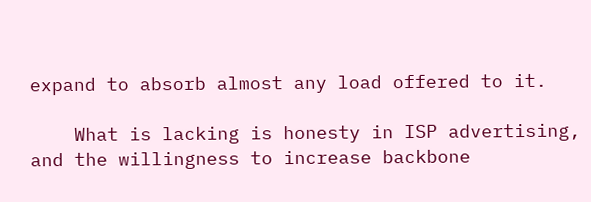expand to absorb almost any load offered to it.

    What is lacking is honesty in ISP advertising, and the willingness to increase backbone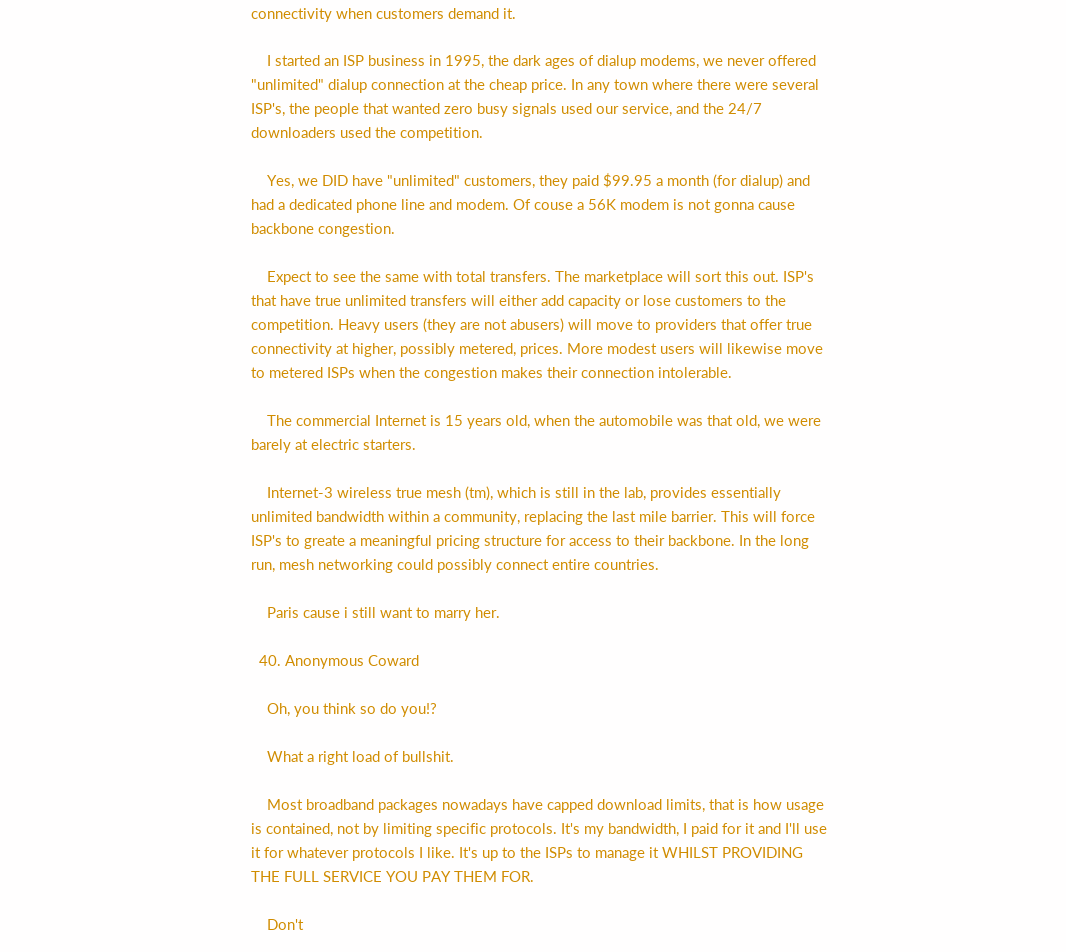connectivity when customers demand it.

    I started an ISP business in 1995, the dark ages of dialup modems, we never offered "unlimited" dialup connection at the cheap price. In any town where there were several ISP's, the people that wanted zero busy signals used our service, and the 24/7 downloaders used the competition.

    Yes, we DID have "unlimited" customers, they paid $99.95 a month (for dialup) and had a dedicated phone line and modem. Of couse a 56K modem is not gonna cause backbone congestion.

    Expect to see the same with total transfers. The marketplace will sort this out. ISP's that have true unlimited transfers will either add capacity or lose customers to the competition. Heavy users (they are not abusers) will move to providers that offer true connectivity at higher, possibly metered, prices. More modest users will likewise move to metered ISPs when the congestion makes their connection intolerable.

    The commercial Internet is 15 years old, when the automobile was that old, we were barely at electric starters.

    Internet-3 wireless true mesh (tm), which is still in the lab, provides essentially unlimited bandwidth within a community, replacing the last mile barrier. This will force ISP's to greate a meaningful pricing structure for access to their backbone. In the long run, mesh networking could possibly connect entire countries.

    Paris cause i still want to marry her.

  40. Anonymous Coward

    Oh, you think so do you!?

    What a right load of bullshit.

    Most broadband packages nowadays have capped download limits, that is how usage is contained, not by limiting specific protocols. It's my bandwidth, I paid for it and I'll use it for whatever protocols I like. It's up to the ISPs to manage it WHILST PROVIDING THE FULL SERVICE YOU PAY THEM FOR.

    Don't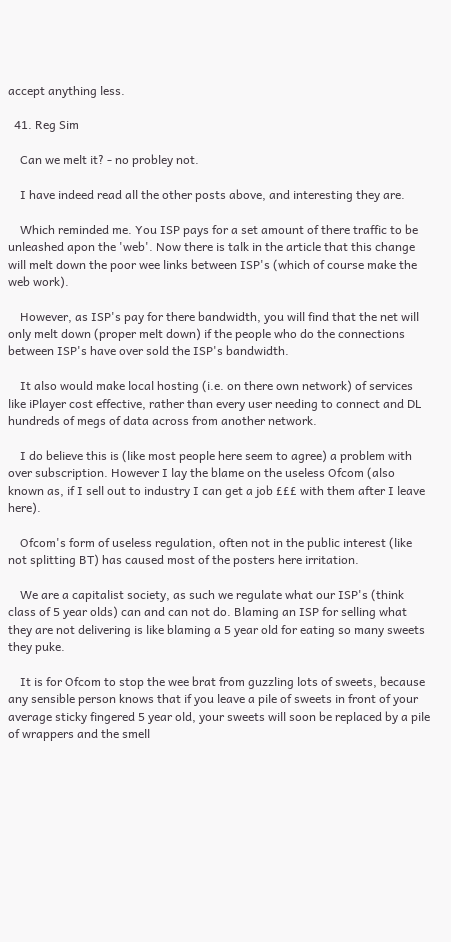accept anything less.

  41. Reg Sim

    Can we melt it? - no probley not.

    I have indeed read all the other posts above, and interesting they are.

    Which reminded me. You ISP pays for a set amount of there traffic to be unleashed apon the 'web'. Now there is talk in the article that this change will melt down the poor wee links between ISP's (which of course make the web work).

    However, as ISP's pay for there bandwidth, you will find that the net will only melt down (proper melt down) if the people who do the connections between ISP's have over sold the ISP's bandwidth.

    It also would make local hosting (i.e. on there own network) of services like iPlayer cost effective, rather than every user needing to connect and DL hundreds of megs of data across from another network.

    I do believe this is (like most people here seem to agree) a problem with over subscription. However I lay the blame on the useless Ofcom (also known as, if I sell out to industry I can get a job £££ with them after I leave here).

    Ofcom's form of useless regulation, often not in the public interest (like not splitting BT) has caused most of the posters here irritation.

    We are a capitalist society, as such we regulate what our ISP's (think class of 5 year olds) can and can not do. Blaming an ISP for selling what they are not delivering is like blaming a 5 year old for eating so many sweets they puke.

    It is for Ofcom to stop the wee brat from guzzling lots of sweets, because any sensible person knows that if you leave a pile of sweets in front of your average sticky fingered 5 year old, your sweets will soon be replaced by a pile of wrappers and the smell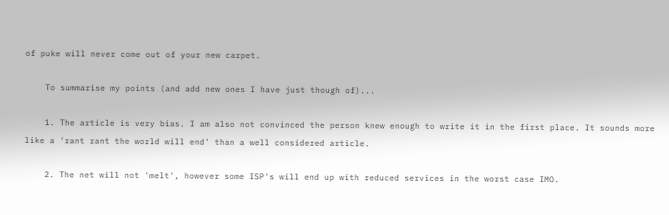of puke will never come out of your new carpet.

    To summarise my points (and add new ones I have just though of)...

    1. The article is very bias. I am also not convinced the person knew enough to write it in the first place. It sounds more like a 'rant rant the world will end' than a well considered article.

    2. The net will not 'melt', however some ISP's will end up with reduced services in the worst case IMO.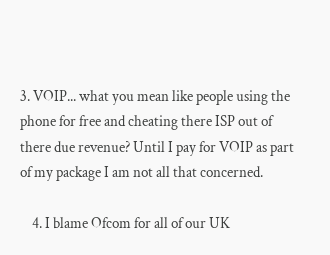3. VOIP... what you mean like people using the phone for free and cheating there ISP out of there due revenue? Until I pay for VOIP as part of my package I am not all that concerned.

    4. I blame Ofcom for all of our UK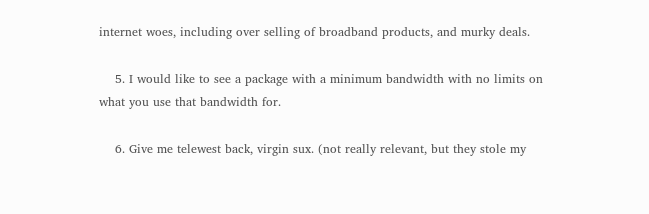internet woes, including over selling of broadband products, and murky deals.

    5. I would like to see a package with a minimum bandwidth with no limits on what you use that bandwidth for.

    6. Give me telewest back, virgin sux. (not really relevant, but they stole my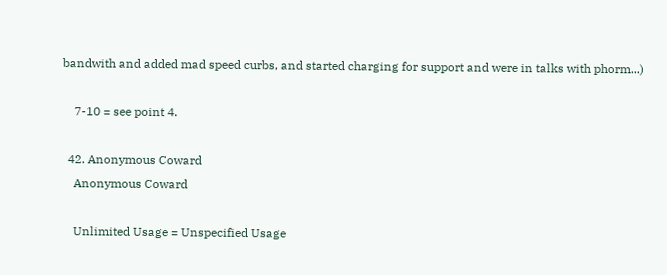bandwith and added mad speed curbs, and started charging for support and were in talks with phorm...)

    7-10 = see point 4.

  42. Anonymous Coward
    Anonymous Coward

    Unlimited Usage = Unspecified Usage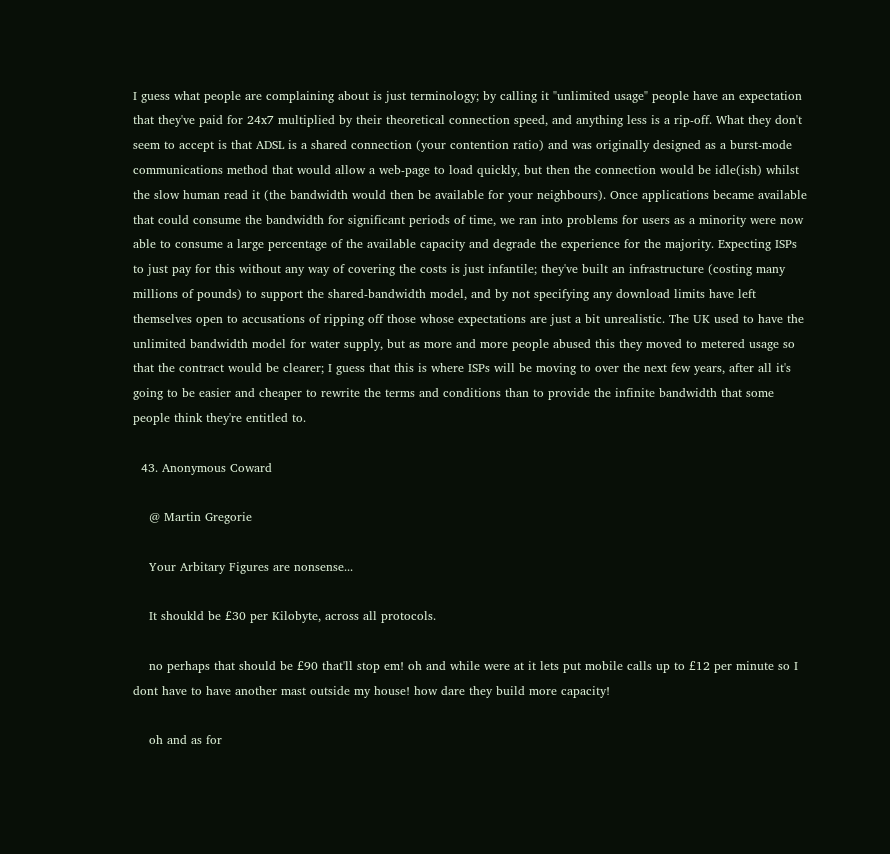I guess what people are complaining about is just terminology; by calling it "unlimited usage" people have an expectation that they've paid for 24x7 multiplied by their theoretical connection speed, and anything less is a rip-off. What they don't seem to accept is that ADSL is a shared connection (your contention ratio) and was originally designed as a burst-mode communications method that would allow a web-page to load quickly, but then the connection would be idle(ish) whilst the slow human read it (the bandwidth would then be available for your neighbours). Once applications became available that could consume the bandwidth for significant periods of time, we ran into problems for users as a minority were now able to consume a large percentage of the available capacity and degrade the experience for the majority. Expecting ISPs to just pay for this without any way of covering the costs is just infantile; they've built an infrastructure (costing many millions of pounds) to support the shared-bandwidth model, and by not specifying any download limits have left themselves open to accusations of ripping off those whose expectations are just a bit unrealistic. The UK used to have the unlimited bandwidth model for water supply, but as more and more people abused this they moved to metered usage so that the contract would be clearer; I guess that this is where ISPs will be moving to over the next few years, after all it's going to be easier and cheaper to rewrite the terms and conditions than to provide the infinite bandwidth that some people think they're entitled to.

  43. Anonymous Coward

    @ Martin Gregorie

    Your Arbitary Figures are nonsense...

    It shoukld be £30 per Kilobyte, across all protocols.

    no perhaps that should be £90 that'll stop em! oh and while were at it lets put mobile calls up to £12 per minute so I dont have to have another mast outside my house! how dare they build more capacity!

    oh and as for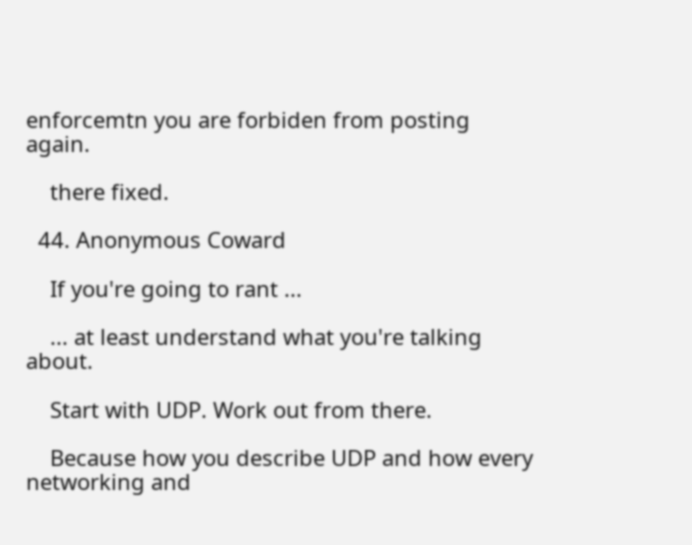enforcemtn you are forbiden from posting again.

    there fixed.

  44. Anonymous Coward

    If you're going to rant ...

    ... at least understand what you're talking about.

    Start with UDP. Work out from there.

    Because how you describe UDP and how every networking and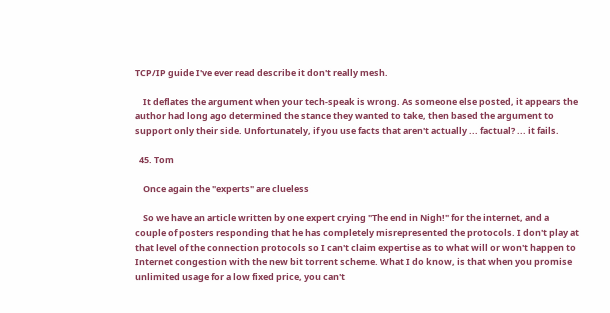TCP/IP guide I've ever read describe it don't really mesh.

    It deflates the argument when your tech-speak is wrong. As someone else posted, it appears the author had long ago determined the stance they wanted to take, then based the argument to support only their side. Unfortunately, if you use facts that aren't actually ... factual? ... it fails.

  45. Tom

    Once again the "experts" are clueless

    So we have an article written by one expert crying "The end in Nigh!" for the internet, and a couple of posters responding that he has completely misrepresented the protocols. I don't play at that level of the connection protocols so I can't claim expertise as to what will or won't happen to Internet congestion with the new bit torrent scheme. What I do know, is that when you promise unlimited usage for a low fixed price, you can't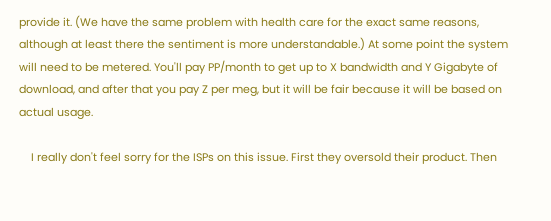provide it. (We have the same problem with health care for the exact same reasons, although at least there the sentiment is more understandable.) At some point the system will need to be metered. You'll pay PP/month to get up to X bandwidth and Y Gigabyte of download, and after that you pay Z per meg, but it will be fair because it will be based on actual usage.

    I really don't feel sorry for the ISPs on this issue. First they oversold their product. Then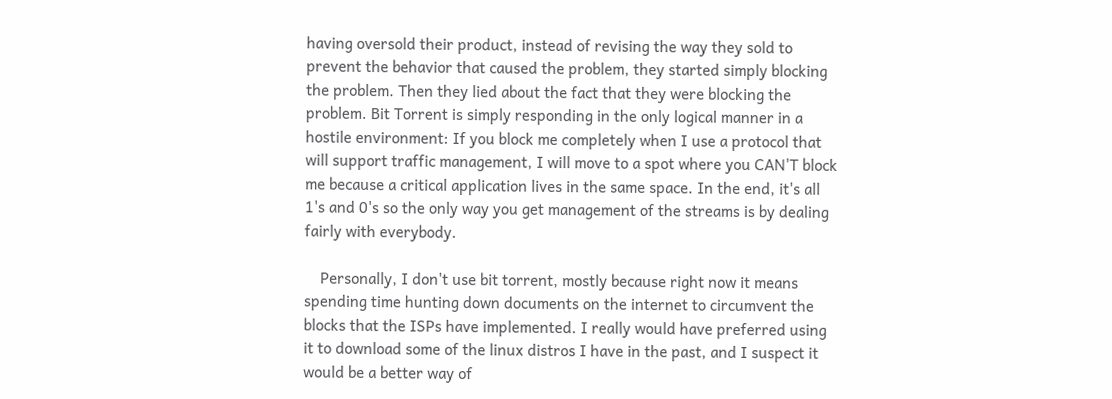having oversold their product, instead of revising the way they sold to prevent the behavior that caused the problem, they started simply blocking the problem. Then they lied about the fact that they were blocking the problem. Bit Torrent is simply responding in the only logical manner in a hostile environment: If you block me completely when I use a protocol that will support traffic management, I will move to a spot where you CAN'T block me because a critical application lives in the same space. In the end, it's all 1's and 0's so the only way you get management of the streams is by dealing fairly with everybody.

    Personally, I don't use bit torrent, mostly because right now it means spending time hunting down documents on the internet to circumvent the blocks that the ISPs have implemented. I really would have preferred using it to download some of the linux distros I have in the past, and I suspect it would be a better way of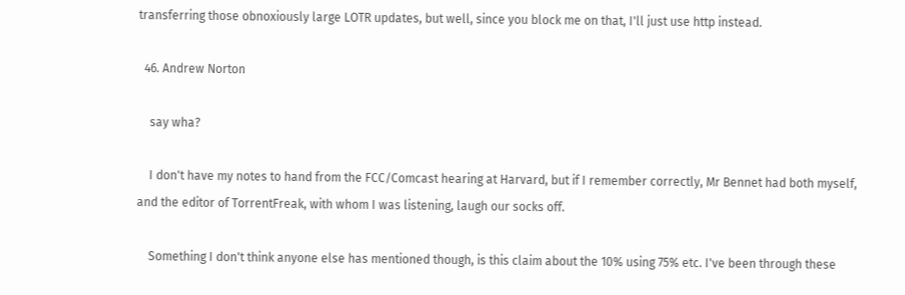transferring those obnoxiously large LOTR updates, but well, since you block me on that, I'll just use http instead.

  46. Andrew Norton

    say wha?

    I don't have my notes to hand from the FCC/Comcast hearing at Harvard, but if I remember correctly, Mr Bennet had both myself, and the editor of TorrentFreak, with whom I was listening, laugh our socks off.

    Something I don't think anyone else has mentioned though, is this claim about the 10% using 75% etc. I've been through these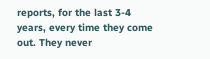reports, for the last 3-4 years, every time they come out. They never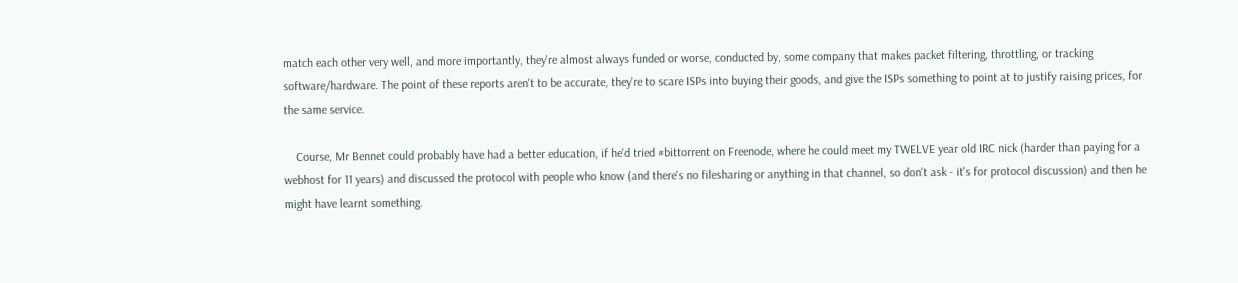match each other very well, and more importantly, they're almost always funded or worse, conducted by, some company that makes packet filtering, throttling, or tracking software/hardware. The point of these reports aren't to be accurate, they're to scare ISPs into buying their goods, and give the ISPs something to point at to justify raising prices, for the same service.

    Course, Mr Bennet could probably have had a better education, if he'd tried #bittorrent on Freenode, where he could meet my TWELVE year old IRC nick (harder than paying for a webhost for 11 years) and discussed the protocol with people who know (and there's no filesharing or anything in that channel, so don't ask - it's for protocol discussion) and then he might have learnt something.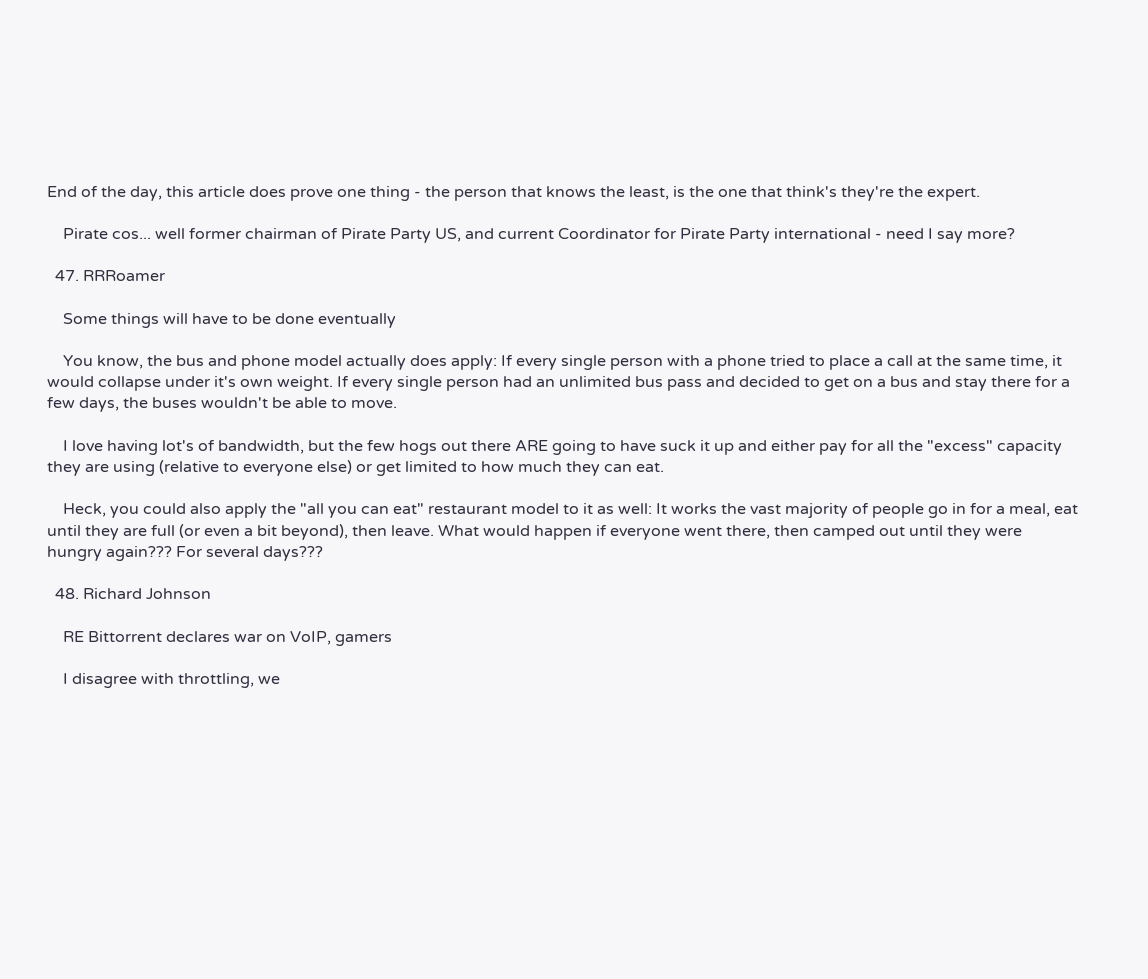End of the day, this article does prove one thing - the person that knows the least, is the one that think's they're the expert.

    Pirate cos... well former chairman of Pirate Party US, and current Coordinator for Pirate Party international - need I say more?

  47. RRRoamer

    Some things will have to be done eventually

    You know, the bus and phone model actually does apply: If every single person with a phone tried to place a call at the same time, it would collapse under it's own weight. If every single person had an unlimited bus pass and decided to get on a bus and stay there for a few days, the buses wouldn't be able to move.

    I love having lot's of bandwidth, but the few hogs out there ARE going to have suck it up and either pay for all the "excess" capacity they are using (relative to everyone else) or get limited to how much they can eat.

    Heck, you could also apply the "all you can eat" restaurant model to it as well: It works the vast majority of people go in for a meal, eat until they are full (or even a bit beyond), then leave. What would happen if everyone went there, then camped out until they were hungry again??? For several days???

  48. Richard Johnson

    RE Bittorrent declares war on VoIP, gamers

    I disagree with throttling, we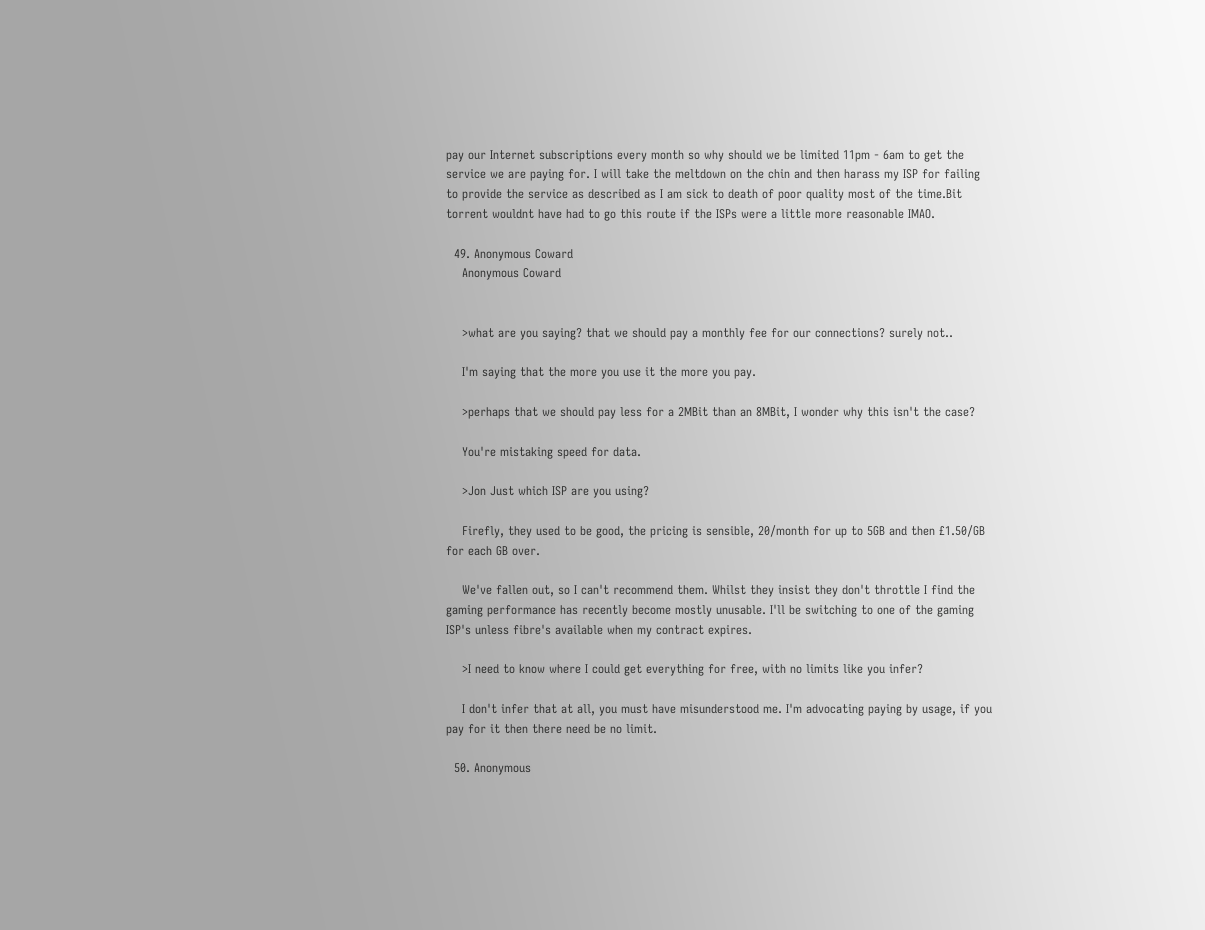pay our Internet subscriptions every month so why should we be limited 11pm - 6am to get the service we are paying for. I will take the meltdown on the chin and then harass my ISP for failing to provide the service as described as I am sick to death of poor quality most of the time.Bit torrent wouldnt have had to go this route if the ISPs were a little more reasonable IMAO.

  49. Anonymous Coward
    Anonymous Coward


    >what are you saying? that we should pay a monthly fee for our connections? surely not..

    I'm saying that the more you use it the more you pay.

    >perhaps that we should pay less for a 2MBit than an 8MBit, I wonder why this isn't the case?

    You're mistaking speed for data.

    >Jon Just which ISP are you using?

    Firefly, they used to be good, the pricing is sensible, 20/month for up to 5GB and then £1.50/GB for each GB over.

    We've fallen out, so I can't recommend them. Whilst they insist they don't throttle I find the gaming performance has recently become mostly unusable. I'll be switching to one of the gaming ISP's unless fibre's available when my contract expires.

    >I need to know where I could get everything for free, with no limits like you infer?

    I don't infer that at all, you must have misunderstood me. I'm advocating paying by usage, if you pay for it then there need be no limit.

  50. Anonymous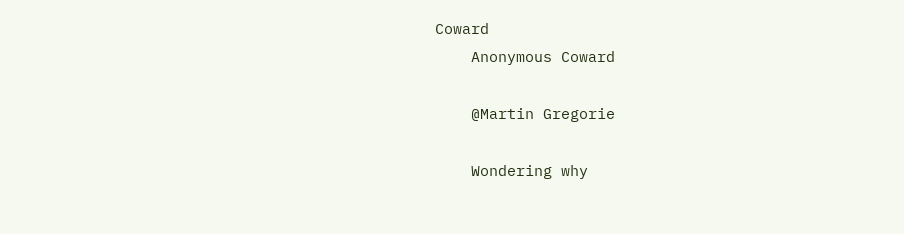Coward
    Anonymous Coward

    @Martin Gregorie

    Wondering why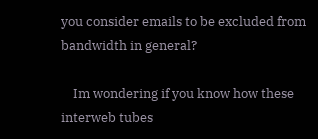you consider emails to be excluded from bandwidth in general?

    Im wondering if you know how these interweb tubes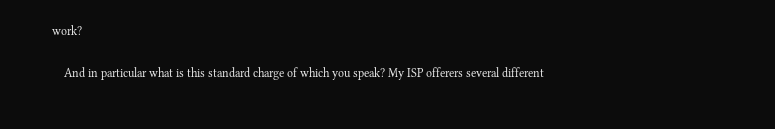work?

    And in particular what is this standard charge of which you speak? My ISP offerers several different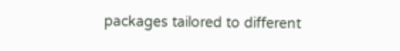packages tailored to different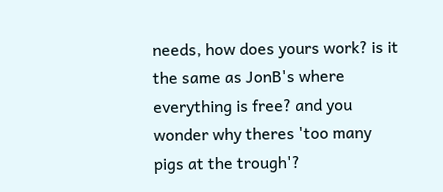needs, how does yours work? is it the same as JonB's where everything is free? and you wonder why theres 'too many pigs at the trough'?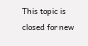This topic is closed for new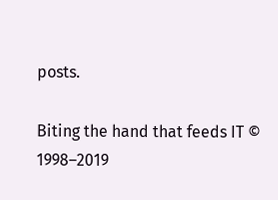posts.

Biting the hand that feeds IT © 1998–2019